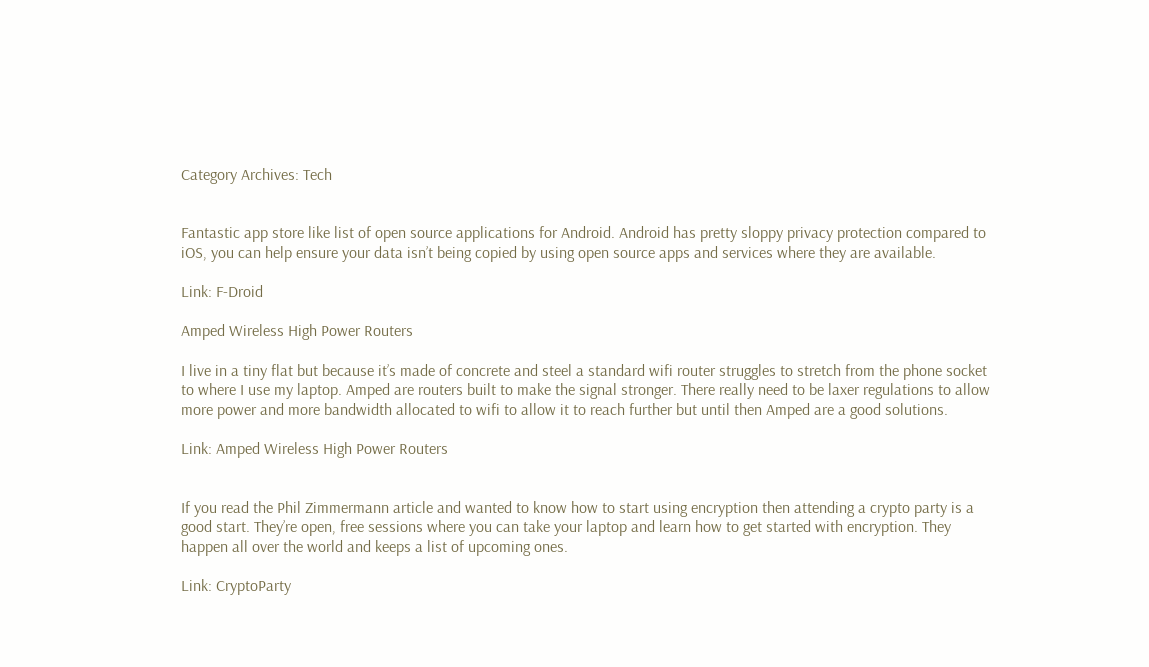Category Archives: Tech


Fantastic app store like list of open source applications for Android. Android has pretty sloppy privacy protection compared to iOS, you can help ensure your data isn’t being copied by using open source apps and services where they are available.

Link: F-Droid

Amped Wireless High Power Routers

I live in a tiny flat but because it’s made of concrete and steel a standard wifi router struggles to stretch from the phone socket to where I use my laptop. Amped are routers built to make the signal stronger. There really need to be laxer regulations to allow more power and more bandwidth allocated to wifi to allow it to reach further but until then Amped are a good solutions.

Link: Amped Wireless High Power Routers


If you read the Phil Zimmermann article and wanted to know how to start using encryption then attending a crypto party is a good start. They’re open, free sessions where you can take your laptop and learn how to get started with encryption. They happen all over the world and keeps a list of upcoming ones.

Link: CryptoParty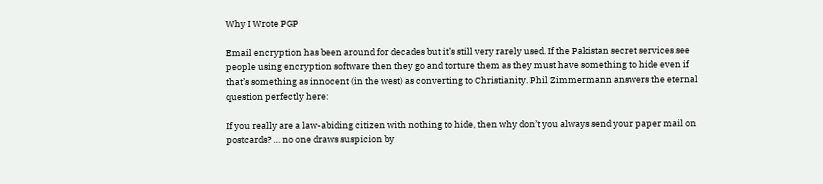Why I Wrote PGP

Email encryption has been around for decades but it’s still very rarely used. If the Pakistan secret services see people using encryption software then they go and torture them as they must have something to hide even if that’s something as innocent (in the west) as converting to Christianity. Phil Zimmermann answers the eternal question perfectly here:

If you really are a law-abiding citizen with nothing to hide, then why don’t you always send your paper mail on postcards? … no one draws suspicion by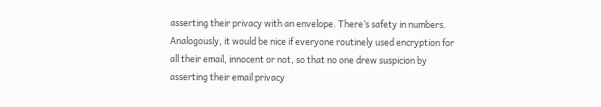asserting their privacy with an envelope. There’s safety in numbers. Analogously, it would be nice if everyone routinely used encryption for all their email, innocent or not, so that no one drew suspicion by asserting their email privacy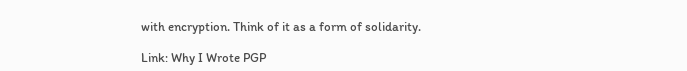with encryption. Think of it as a form of solidarity.

Link: Why I Wrote PGP